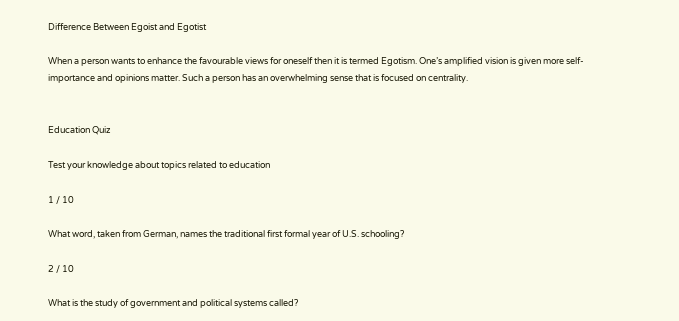Difference Between Egoist and Egotist

When a person wants to enhance the favourable views for oneself then it is termed Egotism. One’s amplified vision is given more self-importance and opinions matter. Such a person has an overwhelming sense that is focused on centrality.


Education Quiz

Test your knowledge about topics related to education

1 / 10

What word, taken from German, names the traditional first formal year of U.S. schooling?

2 / 10

What is the study of government and political systems called?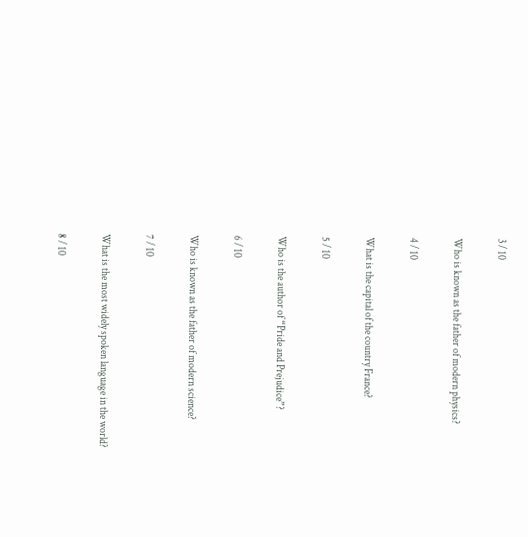3 / 10

Who is known as the father of modern physics?

4 / 10

What is the capital of the country France?

5 / 10

Who is the author of “Pride and Prejudice”?

6 / 10

Who is known as the father of modern science?

7 / 10

What is the most widely spoken language in the world?

8 / 10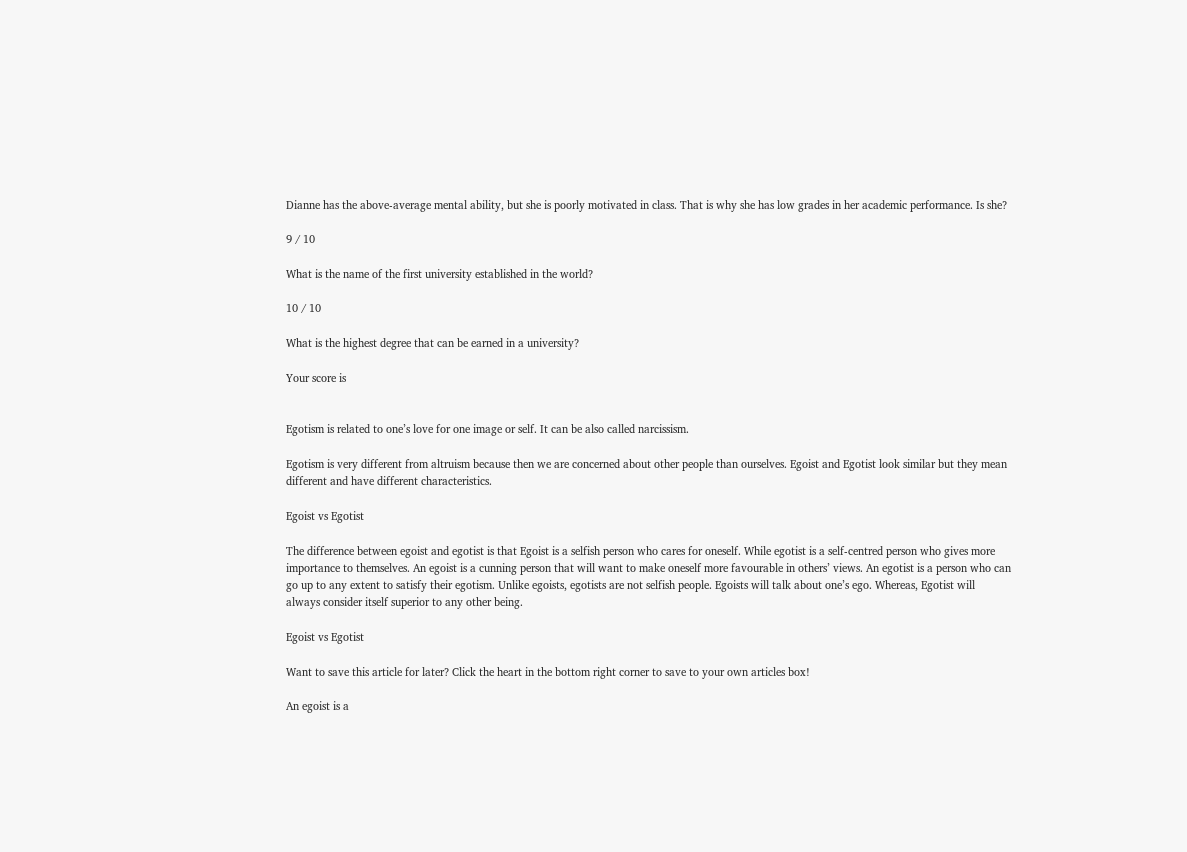Dianne has the above-average mental ability, but she is poorly motivated in class. That is why she has low grades in her academic performance. Is she?

9 / 10

What is the name of the first university established in the world?

10 / 10

What is the highest degree that can be earned in a university?

Your score is


Egotism is related to one’s love for one image or self. It can be also called narcissism.

Egotism is very different from altruism because then we are concerned about other people than ourselves. Egoist and Egotist look similar but they mean different and have different characteristics.

Egoist vs Egotist

The difference between egoist and egotist is that Egoist is a selfish person who cares for oneself. While egotist is a self-centred person who gives more importance to themselves. An egoist is a cunning person that will want to make oneself more favourable in others’ views. An egotist is a person who can go up to any extent to satisfy their egotism. Unlike egoists, egotists are not selfish people. Egoists will talk about one’s ego. Whereas, Egotist will always consider itself superior to any other being.

Egoist vs Egotist

Want to save this article for later? Click the heart in the bottom right corner to save to your own articles box!

An egoist is a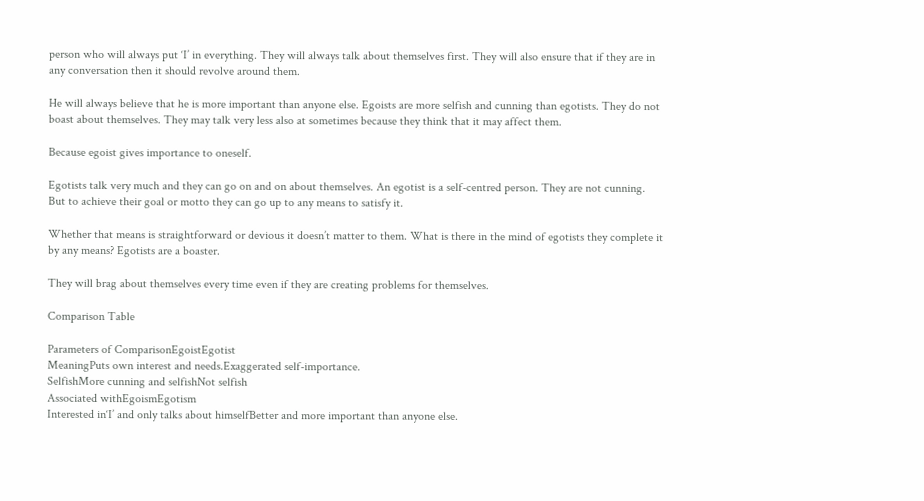person who will always put ‘I’ in everything. They will always talk about themselves first. They will also ensure that if they are in any conversation then it should revolve around them.

He will always believe that he is more important than anyone else. Egoists are more selfish and cunning than egotists. They do not boast about themselves. They may talk very less also at sometimes because they think that it may affect them.

Because egoist gives importance to oneself.

Egotists talk very much and they can go on and on about themselves. An egotist is a self-centred person. They are not cunning. But to achieve their goal or motto they can go up to any means to satisfy it.

Whether that means is straightforward or devious it doesn’t matter to them. What is there in the mind of egotists they complete it by any means? Egotists are a boaster.

They will brag about themselves every time even if they are creating problems for themselves.

Comparison Table

Parameters of ComparisonEgoistEgotist
MeaningPuts own interest and needs.Exaggerated self-importance.
SelfishMore cunning and selfishNot selfish
Associated withEgoismEgotism
Interested in‘I’ and only talks about himselfBetter and more important than anyone else.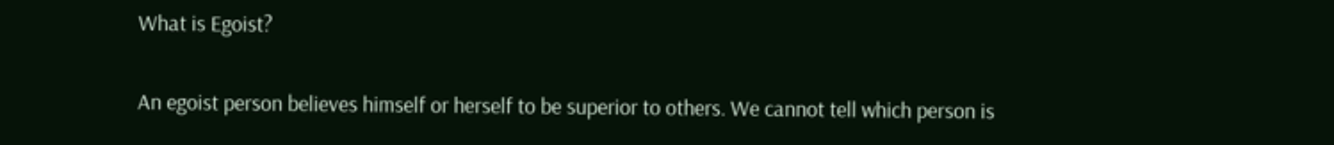What is Egoist?

An egoist person believes himself or herself to be superior to others. We cannot tell which person is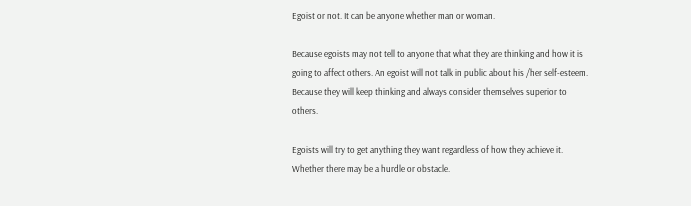Egoist or not. It can be anyone whether man or woman.

Because egoists may not tell to anyone that what they are thinking and how it is going to affect others. An egoist will not talk in public about his /her self-esteem. Because they will keep thinking and always consider themselves superior to others.

Egoists will try to get anything they want regardless of how they achieve it. Whether there may be a hurdle or obstacle.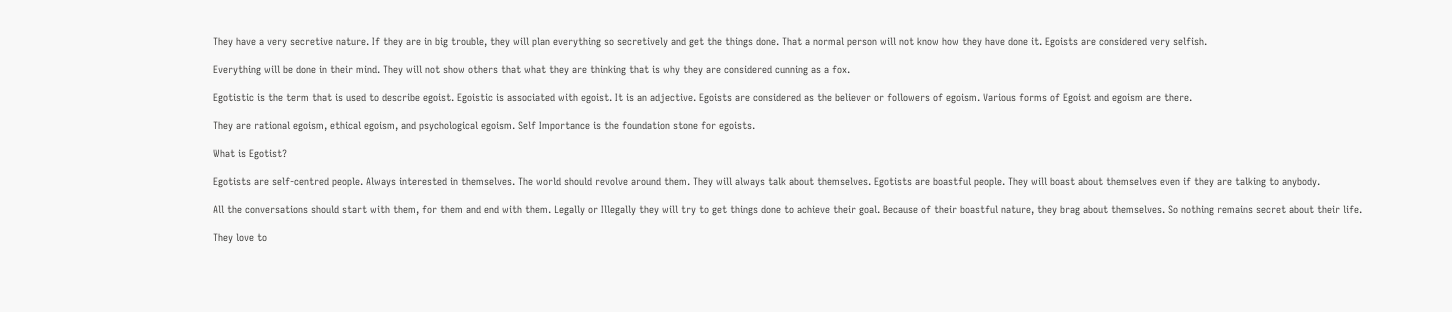They have a very secretive nature. If they are in big trouble, they will plan everything so secretively and get the things done. That a normal person will not know how they have done it. Egoists are considered very selfish.

Everything will be done in their mind. They will not show others that what they are thinking that is why they are considered cunning as a fox.

Egotistic is the term that is used to describe egoist. Egoistic is associated with egoist. It is an adjective. Egoists are considered as the believer or followers of egoism. Various forms of Egoist and egoism are there.

They are rational egoism, ethical egoism, and psychological egoism. Self Importance is the foundation stone for egoists.

What is Egotist?

Egotists are self-centred people. Always interested in themselves. The world should revolve around them. They will always talk about themselves. Egotists are boastful people. They will boast about themselves even if they are talking to anybody.

All the conversations should start with them, for them and end with them. Legally or Illegally they will try to get things done to achieve their goal. Because of their boastful nature, they brag about themselves. So nothing remains secret about their life.

They love to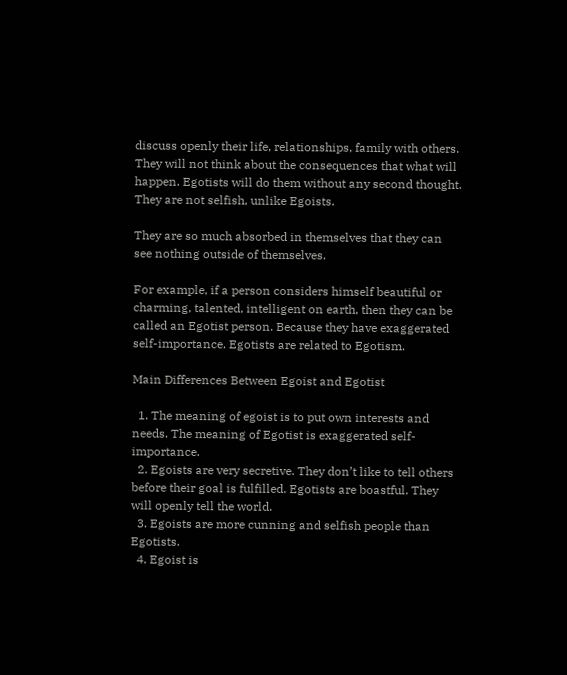discuss openly their life, relationships, family with others. They will not think about the consequences that what will happen. Egotists will do them without any second thought. They are not selfish, unlike Egoists.

They are so much absorbed in themselves that they can see nothing outside of themselves.

For example, if a person considers himself beautiful or charming, talented, intelligent on earth, then they can be called an Egotist person. Because they have exaggerated self-importance. Egotists are related to Egotism.

Main Differences Between Egoist and Egotist

  1. The meaning of egoist is to put own interests and needs. The meaning of Egotist is exaggerated self-importance.
  2. Egoists are very secretive. They don’t like to tell others before their goal is fulfilled. Egotists are boastful. They will openly tell the world.
  3. Egoists are more cunning and selfish people than Egotists.
  4. Egoist is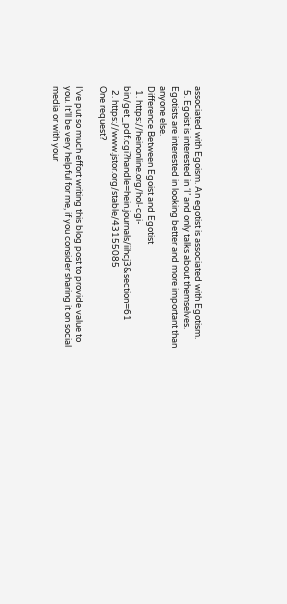associated with Egoism. An egotist is associated with Egotism.
  5. Egoist is interested in ‘I’ and only talks about themselves. Egotists are interested in looking better and more important than anyone else.
Difference Between Egoist and Egotist
  1. https://heinonline.org/hol-cgi-bin/get_pdf.cgi?handle=hein.journals/iihcj3&section=61
  2. https://www.jstor.org/stable/43155085
One request?

I’ve put so much effort writing this blog post to provide value to you. It’ll be very helpful for me, if you consider sharing it on social media or with your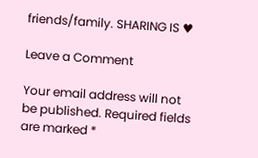friends/family. SHARING IS ♥

Leave a Comment

Your email address will not be published. Required fields are marked *